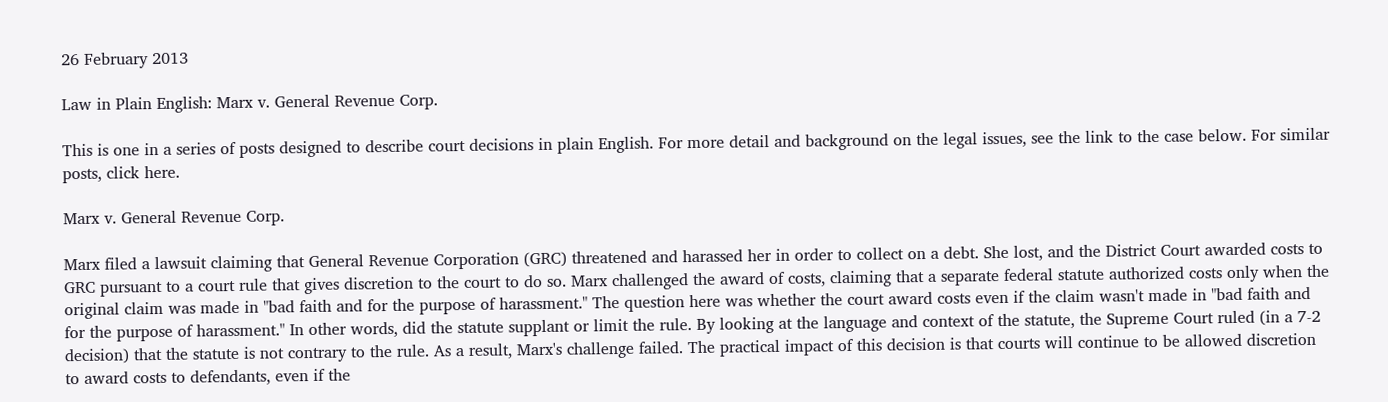26 February 2013

Law in Plain English: Marx v. General Revenue Corp.

This is one in a series of posts designed to describe court decisions in plain English. For more detail and background on the legal issues, see the link to the case below. For similar posts, click here.

Marx v. General Revenue Corp.

Marx filed a lawsuit claiming that General Revenue Corporation (GRC) threatened and harassed her in order to collect on a debt. She lost, and the District Court awarded costs to GRC pursuant to a court rule that gives discretion to the court to do so. Marx challenged the award of costs, claiming that a separate federal statute authorized costs only when the original claim was made in "bad faith and for the purpose of harassment." The question here was whether the court award costs even if the claim wasn't made in "bad faith and for the purpose of harassment." In other words, did the statute supplant or limit the rule. By looking at the language and context of the statute, the Supreme Court ruled (in a 7-2 decision) that the statute is not contrary to the rule. As a result, Marx's challenge failed. The practical impact of this decision is that courts will continue to be allowed discretion to award costs to defendants, even if the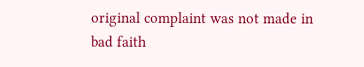original complaint was not made in bad faith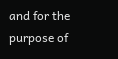and for the purpose of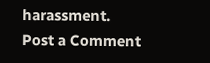harassment.
Post a Comment